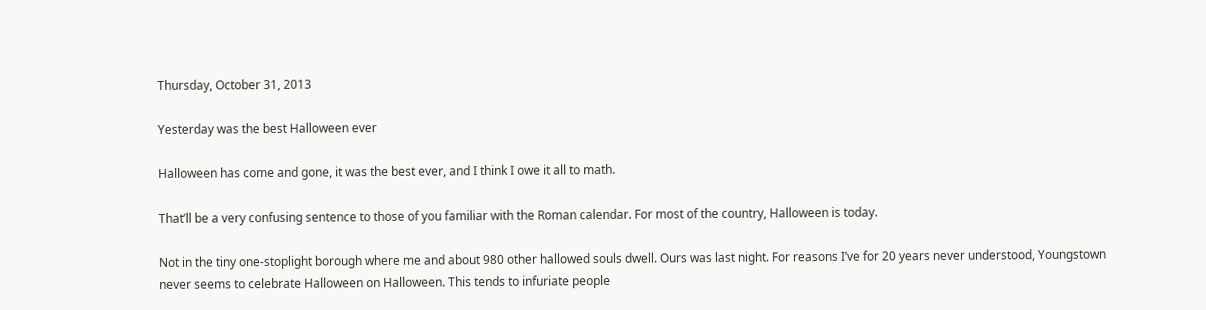Thursday, October 31, 2013

Yesterday was the best Halloween ever

Halloween has come and gone, it was the best ever, and I think I owe it all to math.

That’ll be a very confusing sentence to those of you familiar with the Roman calendar. For most of the country, Halloween is today.

Not in the tiny one-stoplight borough where me and about 980 other hallowed souls dwell. Ours was last night. For reasons I’ve for 20 years never understood, Youngstown never seems to celebrate Halloween on Halloween. This tends to infuriate people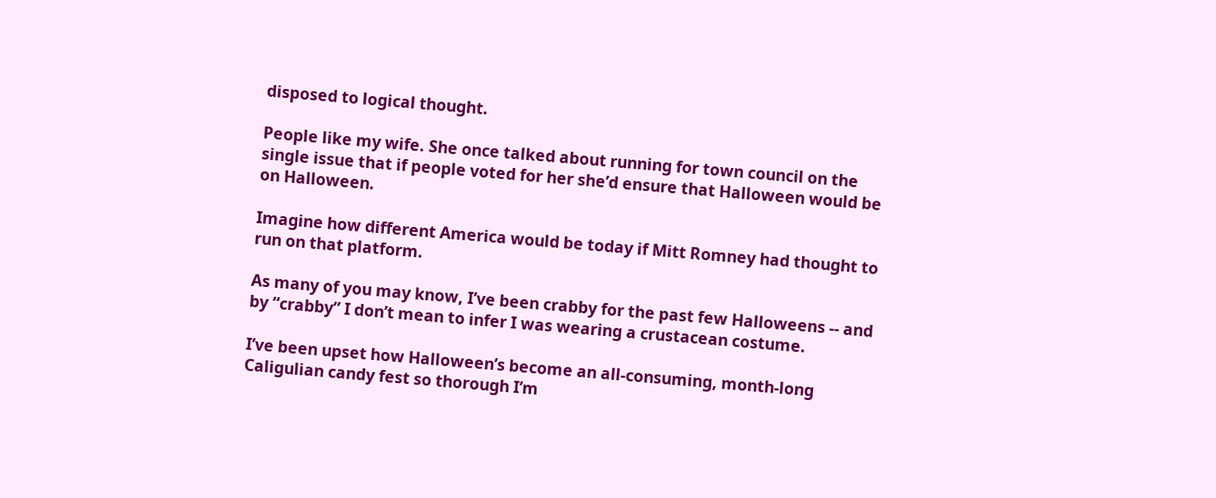disposed to logical thought.

People like my wife. She once talked about running for town council on the single issue that if people voted for her she’d ensure that Halloween would be on Halloween.

Imagine how different America would be today if Mitt Romney had thought to run on that platform.

As many of you may know, I’ve been crabby for the past few Halloweens -- and by “crabby” I don’t mean to infer I was wearing a crustacean costume.

I’ve been upset how Halloween’s become an all-consuming, month-long Caligulian candy fest so thorough I’m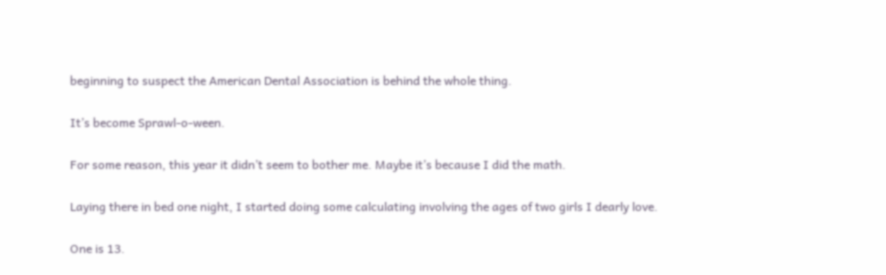beginning to suspect the American Dental Association is behind the whole thing.

It’s become Sprawl-o-ween.

For some reason, this year it didn’t seem to bother me. Maybe it’s because I did the math.

Laying there in bed one night, I started doing some calculating involving the ages of two girls I dearly love.

One is 13.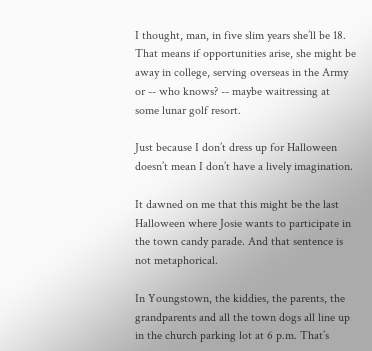I thought, man, in five slim years she’ll be 18. That means if opportunities arise, she might be away in college, serving overseas in the Army or -- who knows? -- maybe waitressing at some lunar golf resort.

Just because I don’t dress up for Halloween doesn’t mean I don’t have a lively imagination.

It dawned on me that this might be the last Halloween where Josie wants to participate in the town candy parade. And that sentence is not metaphorical.

In Youngstown, the kiddies, the parents, the grandparents and all the town dogs all line up in the church parking lot at 6 p.m. That’s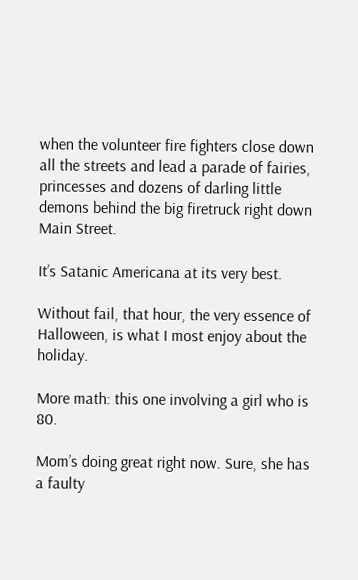when the volunteer fire fighters close down all the streets and lead a parade of fairies, princesses and dozens of darling little demons behind the big firetruck right down Main Street.

It’s Satanic Americana at its very best.

Without fail, that hour, the very essence of Halloween, is what I most enjoy about the holiday.

More math: this one involving a girl who is 80.

Mom’s doing great right now. Sure, she has a faulty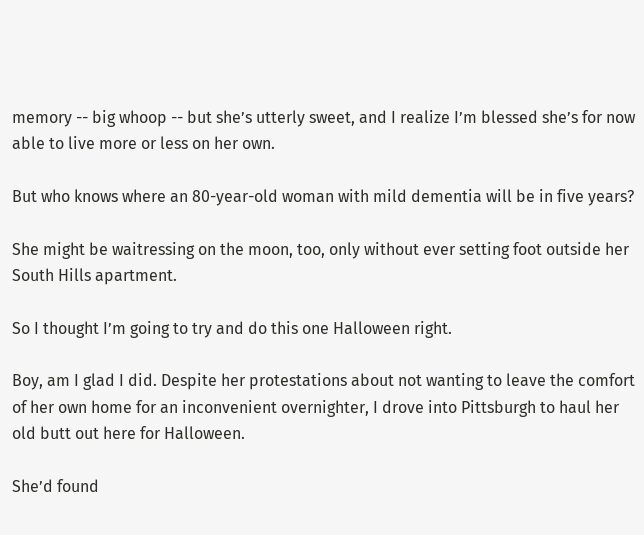memory -- big whoop -- but she’s utterly sweet, and I realize I’m blessed she’s for now able to live more or less on her own.

But who knows where an 80-year-old woman with mild dementia will be in five years?

She might be waitressing on the moon, too, only without ever setting foot outside her South Hills apartment.

So I thought I’m going to try and do this one Halloween right.

Boy, am I glad I did. Despite her protestations about not wanting to leave the comfort of her own home for an inconvenient overnighter, I drove into Pittsburgh to haul her old butt out here for Halloween.

She’d found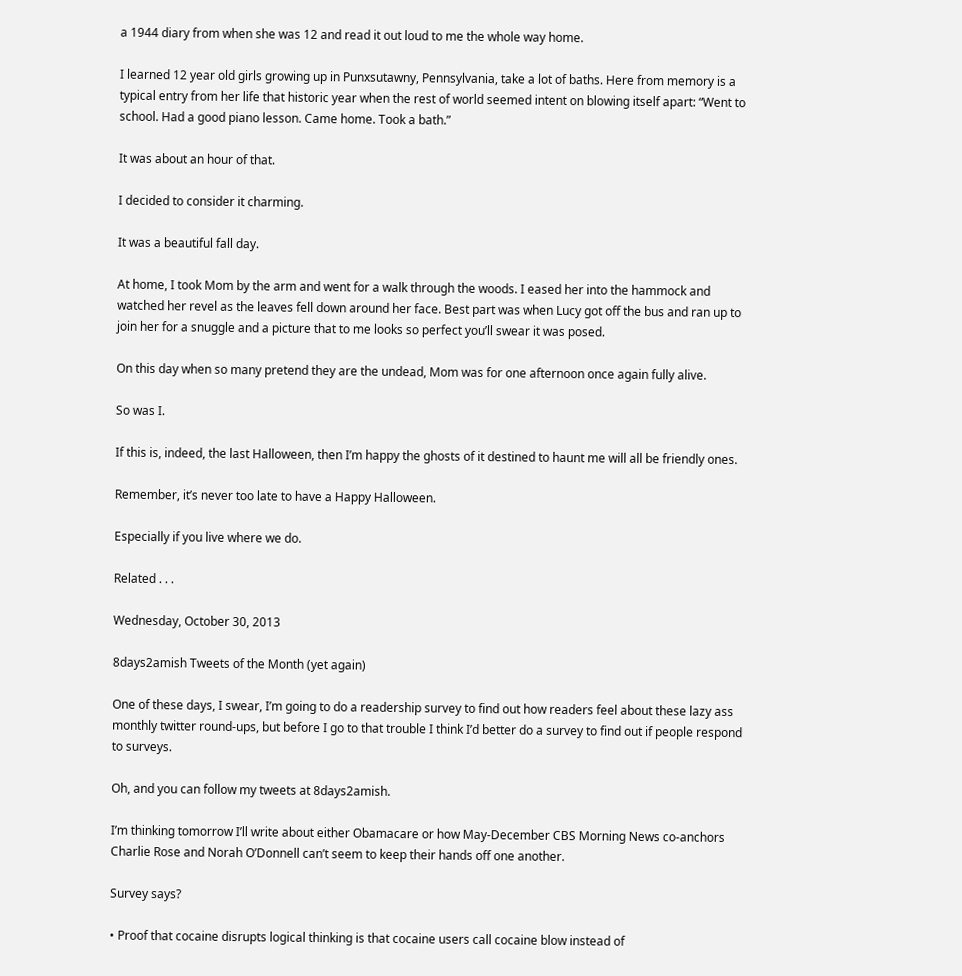a 1944 diary from when she was 12 and read it out loud to me the whole way home.

I learned 12 year old girls growing up in Punxsutawny, Pennsylvania, take a lot of baths. Here from memory is a typical entry from her life that historic year when the rest of world seemed intent on blowing itself apart: “Went to school. Had a good piano lesson. Came home. Took a bath.”

It was about an hour of that.

I decided to consider it charming.

It was a beautiful fall day.

At home, I took Mom by the arm and went for a walk through the woods. I eased her into the hammock and watched her revel as the leaves fell down around her face. Best part was when Lucy got off the bus and ran up to join her for a snuggle and a picture that to me looks so perfect you’ll swear it was posed.

On this day when so many pretend they are the undead, Mom was for one afternoon once again fully alive.

So was I.

If this is, indeed, the last Halloween, then I’m happy the ghosts of it destined to haunt me will all be friendly ones.

Remember, it’s never too late to have a Happy Halloween.

Especially if you live where we do.

Related . . .

Wednesday, October 30, 2013

8days2amish Tweets of the Month (yet again)

One of these days, I swear, I’m going to do a readership survey to find out how readers feel about these lazy ass monthly twitter round-ups, but before I go to that trouble I think I’d better do a survey to find out if people respond to surveys.

Oh, and you can follow my tweets at 8days2amish.

I’m thinking tomorrow I’ll write about either Obamacare or how May-December CBS Morning News co-anchors Charlie Rose and Norah O’Donnell can’t seem to keep their hands off one another.

Survey says?

• Proof that cocaine disrupts logical thinking is that cocaine users call cocaine blow instead of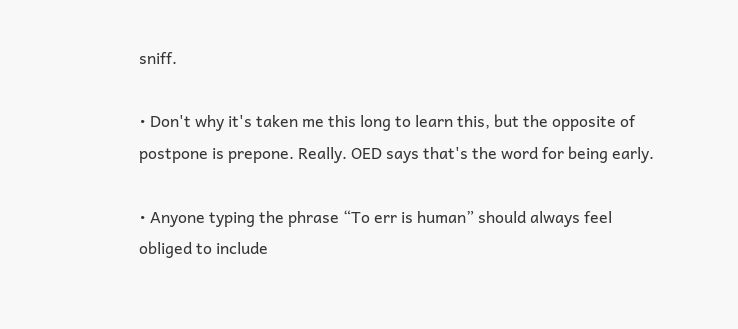sniff.

• Don't why it's taken me this long to learn this, but the opposite of postpone is prepone. Really. OED says that's the word for being early.

• Anyone typing the phrase “To err is human” should always feel obliged to include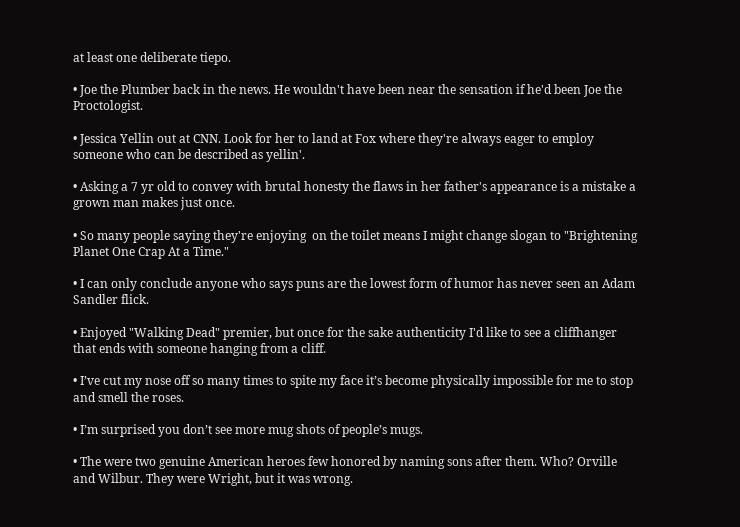at least one deliberate tiepo.

• Joe the Plumber back in the news. He wouldn't have been near the sensation if he'd been Joe the Proctologist.

• Jessica Yellin out at CNN. Look for her to land at Fox where they're always eager to employ someone who can be described as yellin'.

• Asking a 7 yr old to convey with brutal honesty the flaws in her father's appearance is a mistake a grown man makes just once.

• So many people saying they're enjoying  on the toilet means I might change slogan to "Brightening Planet One Crap At a Time."

• I can only conclude anyone who says puns are the lowest form of humor has never seen an Adam Sandler flick.

• Enjoyed "Walking Dead" premier, but once for the sake authenticity I'd like to see a cliffhanger that ends with someone hanging from a cliff.

• I’ve cut my nose off so many times to spite my face it’s become physically impossible for me to stop and smell the roses.

• I’m surprised you don’t see more mug shots of people’s mugs.

• The were two genuine American heroes few honored by naming sons after them. Who? Orville and Wilbur. They were Wright, but it was wrong.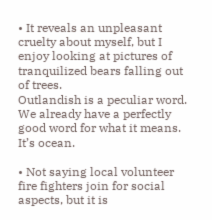• It reveals an unpleasant cruelty about myself, but I enjoy looking at pictures of tranquilized bears falling out of trees.
Outlandish is a peculiar word. We already have a perfectly good word for what it means. It’s ocean.

• Not saying local volunteer fire fighters join for social aspects, but it is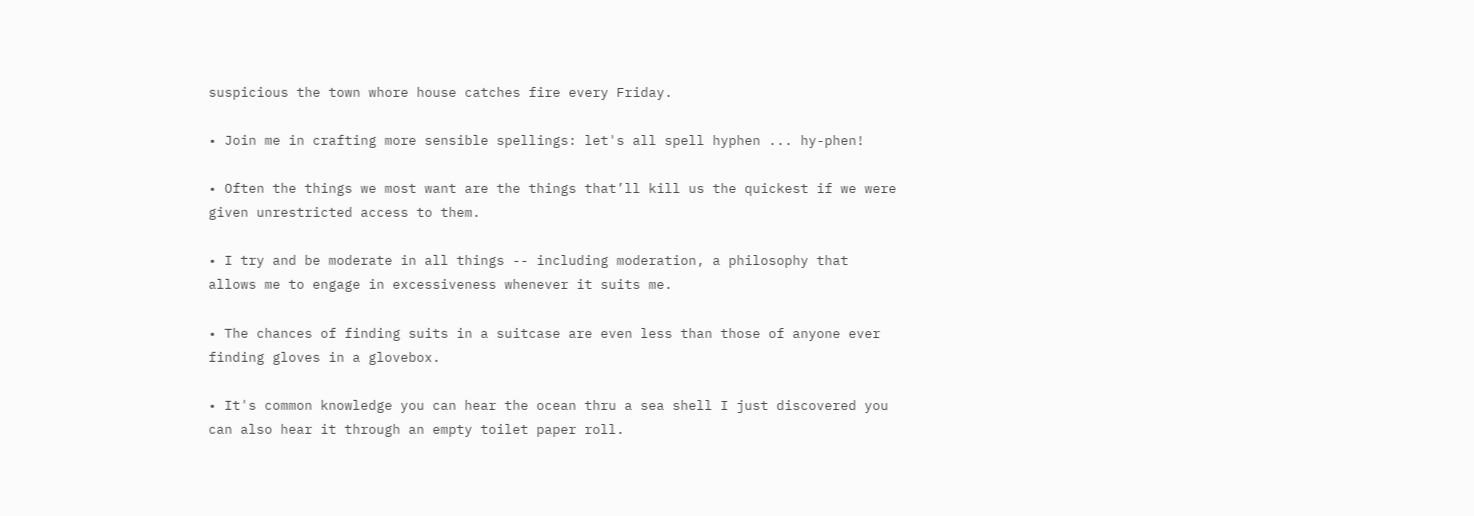suspicious the town whore house catches fire every Friday.

• Join me in crafting more sensible spellings: let's all spell hyphen ... hy-phen!

• Often the things we most want are the things that’ll kill us the quickest if we were given unrestricted access to them.

• I try and be moderate in all things -- including moderation, a philosophy that allows me to engage in excessiveness whenever it suits me.

• The chances of finding suits in a suitcase are even less than those of anyone ever finding gloves in a glovebox.

• It's common knowledge you can hear the ocean thru a sea shell I just discovered you can also hear it through an empty toilet paper roll.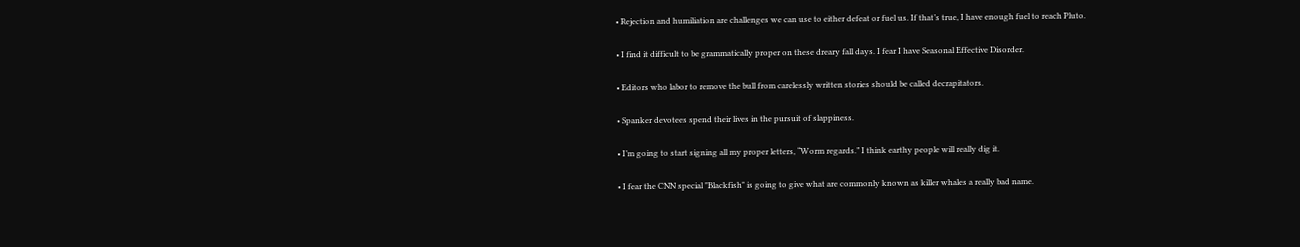• Rejection and humiliation are challenges we can use to either defeat or fuel us. If that’s true, I have enough fuel to reach Pluto.

• I find it difficult to be grammatically proper on these dreary fall days. I fear I have Seasonal Effective Disorder.

• Editors who labor to remove the bull from carelessly written stories should be called decrapitators.

• Spanker devotees spend their lives in the pursuit of slappiness.

• I’m going to start signing all my proper letters, “Worm regards.” I think earthy people will really dig it.

• I fear the CNN special "Blackfish" is going to give what are commonly known as killer whales a really bad name.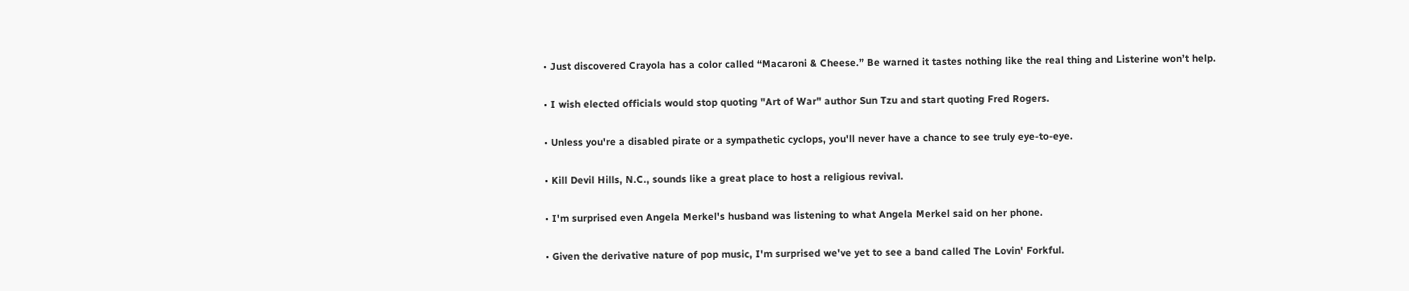• Just discovered Crayola has a color called “Macaroni & Cheese.” Be warned it tastes nothing like the real thing and Listerine won’t help.

• I wish elected officials would stop quoting "Art of War" author Sun Tzu and start quoting Fred Rogers.

• Unless you're a disabled pirate or a sympathetic cyclops, you'll never have a chance to see truly eye-to-eye.

• Kill Devil Hills, N.C., sounds like a great place to host a religious revival.

• I'm surprised even Angela Merkel's husband was listening to what Angela Merkel said on her phone.

• Given the derivative nature of pop music, I'm surprised we've yet to see a band called The Lovin' Forkful.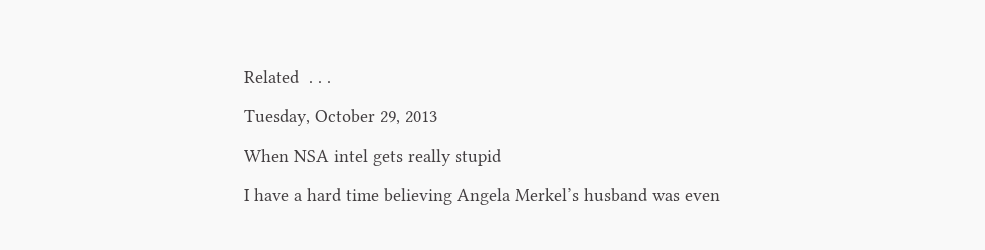Related  . . .

Tuesday, October 29, 2013

When NSA intel gets really stupid

I have a hard time believing Angela Merkel’s husband was even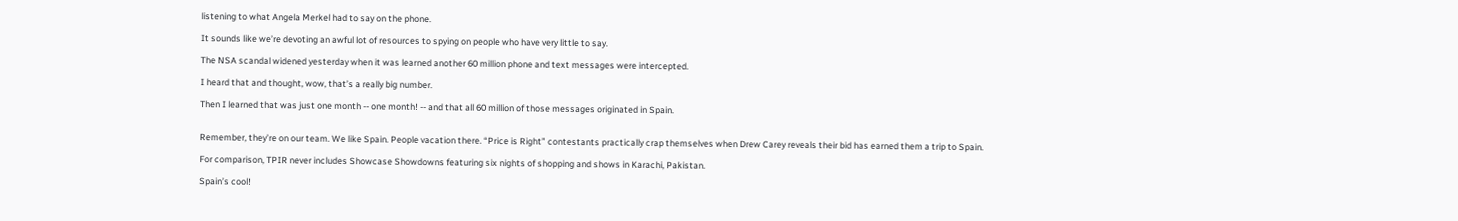listening to what Angela Merkel had to say on the phone.

It sounds like we’re devoting an awful lot of resources to spying on people who have very little to say.

The NSA scandal widened yesterday when it was learned another 60 million phone and text messages were intercepted.

I heard that and thought, wow, that’s a really big number.

Then I learned that was just one month -- one month! -- and that all 60 million of those messages originated in Spain.


Remember, they’re on our team. We like Spain. People vacation there. “Price is Right” contestants practically crap themselves when Drew Carey reveals their bid has earned them a trip to Spain.

For comparison, TPIR never includes Showcase Showdowns featuring six nights of shopping and shows in Karachi, Pakistan.

Spain’s cool!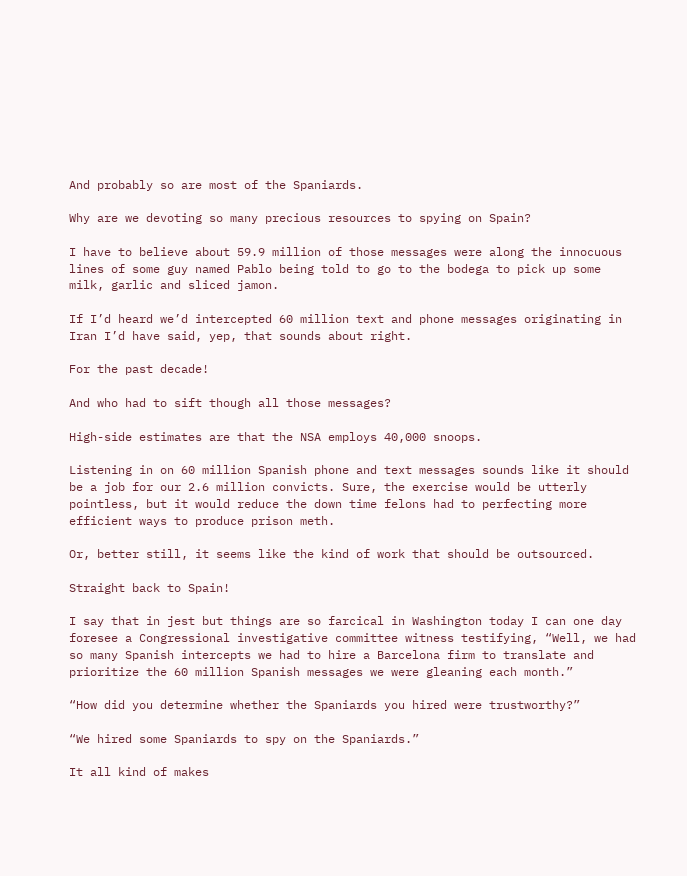And probably so are most of the Spaniards.

Why are we devoting so many precious resources to spying on Spain?

I have to believe about 59.9 million of those messages were along the innocuous lines of some guy named Pablo being told to go to the bodega to pick up some milk, garlic and sliced jamon.

If I’d heard we’d intercepted 60 million text and phone messages originating in Iran I’d have said, yep, that sounds about right.

For the past decade!

And who had to sift though all those messages?

High-side estimates are that the NSA employs 40,000 snoops.

Listening in on 60 million Spanish phone and text messages sounds like it should be a job for our 2.6 million convicts. Sure, the exercise would be utterly pointless, but it would reduce the down time felons had to perfecting more efficient ways to produce prison meth.

Or, better still, it seems like the kind of work that should be outsourced.

Straight back to Spain!

I say that in jest but things are so farcical in Washington today I can one day foresee a Congressional investigative committee witness testifying, “Well, we had so many Spanish intercepts we had to hire a Barcelona firm to translate and prioritize the 60 million Spanish messages we were gleaning each month.”

“How did you determine whether the Spaniards you hired were trustworthy?”

“We hired some Spaniards to spy on the Spaniards.”

It all kind of makes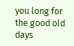you long for the good old days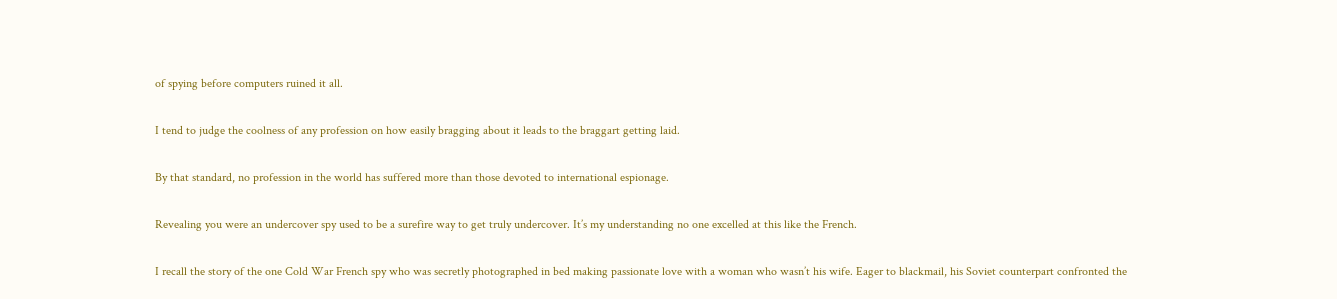of spying before computers ruined it all.

I tend to judge the coolness of any profession on how easily bragging about it leads to the braggart getting laid.

By that standard, no profession in the world has suffered more than those devoted to international espionage.

Revealing you were an undercover spy used to be a surefire way to get truly undercover. It’s my understanding no one excelled at this like the French.

I recall the story of the one Cold War French spy who was secretly photographed in bed making passionate love with a woman who wasn’t his wife. Eager to blackmail, his Soviet counterpart confronted the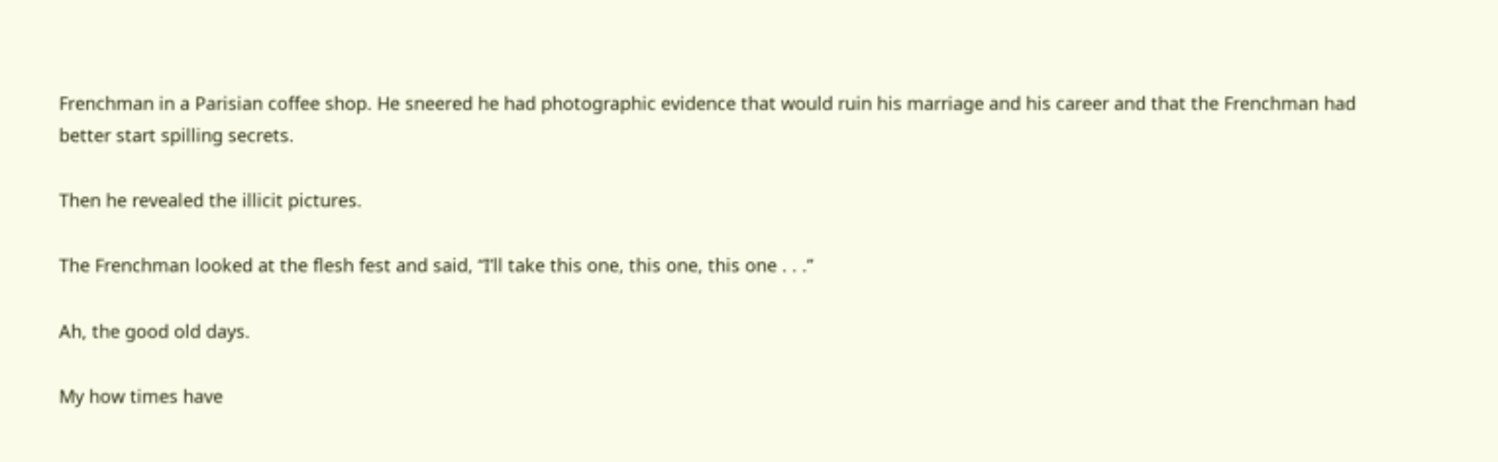Frenchman in a Parisian coffee shop. He sneered he had photographic evidence that would ruin his marriage and his career and that the Frenchman had better start spilling secrets.

Then he revealed the illicit pictures.

The Frenchman looked at the flesh fest and said, “I’ll take this one, this one, this one . . .”

Ah, the good old days.

My how times have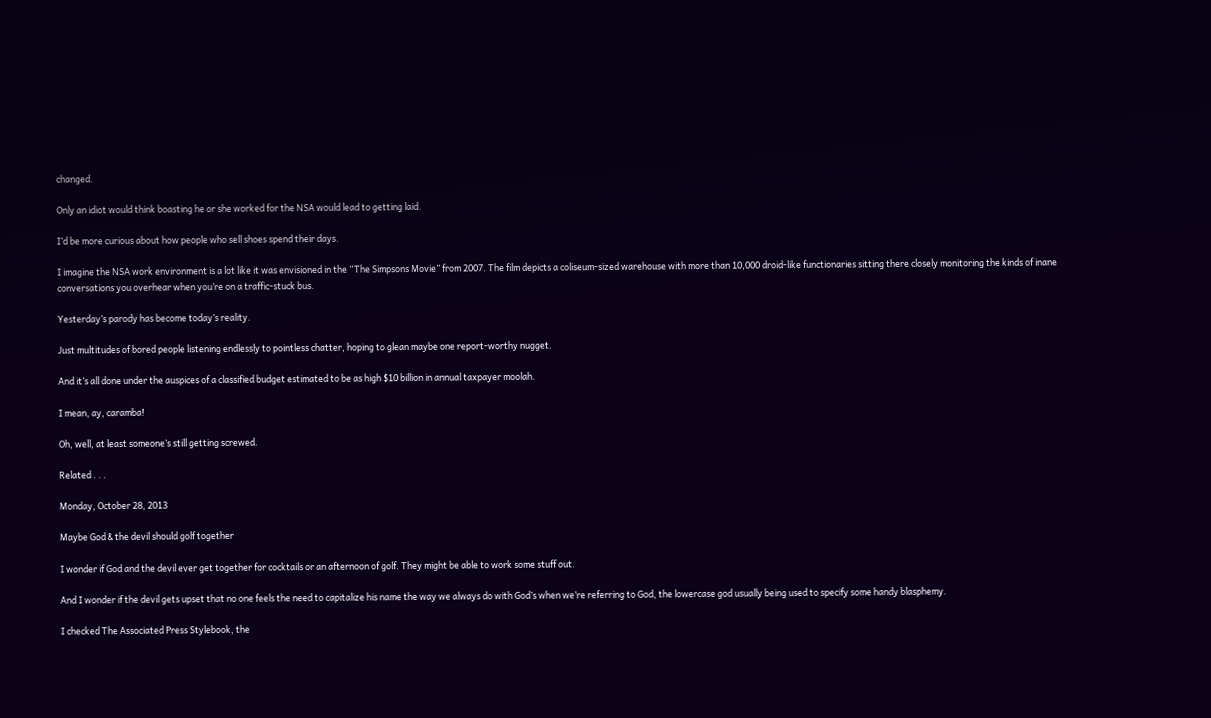changed.

Only an idiot would think boasting he or she worked for the NSA would lead to getting laid.

I’d be more curious about how people who sell shoes spend their days.

I imagine the NSA work environment is a lot like it was envisioned in the “The Simpsons Movie” from 2007. The film depicts a coliseum-sized warehouse with more than 10,000 droid-like functionaries sitting there closely monitoring the kinds of inane conversations you overhear when you’re on a traffic-stuck bus.

Yesterday’s parody has become today’s reality.

Just multitudes of bored people listening endlessly to pointless chatter, hoping to glean maybe one report-worthy nugget.

And it’s all done under the auspices of a classified budget estimated to be as high $10 billion in annual taxpayer moolah.

I mean, ay, caramba!

Oh, well, at least someone’s still getting screwed.

Related . . .

Monday, October 28, 2013

Maybe God & the devil should golf together

I wonder if God and the devil ever get together for cocktails or an afternoon of golf. They might be able to work some stuff out.

And I wonder if the devil gets upset that no one feels the need to capitalize his name the way we always do with God’s when we’re referring to God, the lowercase god usually being used to specify some handy blasphemy.

I checked The Associated Press Stylebook, the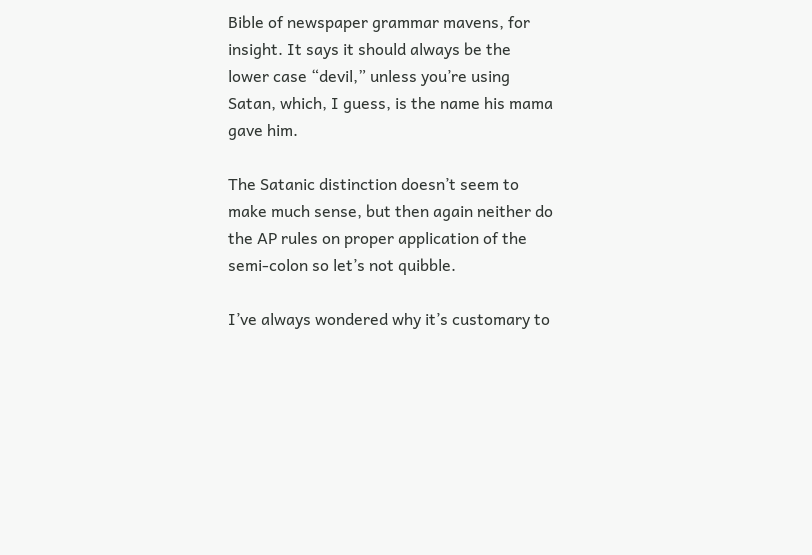Bible of newspaper grammar mavens, for insight. It says it should always be the lower case “devil,” unless you’re using Satan, which, I guess, is the name his mama gave him.

The Satanic distinction doesn’t seem to make much sense, but then again neither do the AP rules on proper application of the semi-colon so let’s not quibble.

I’ve always wondered why it’s customary to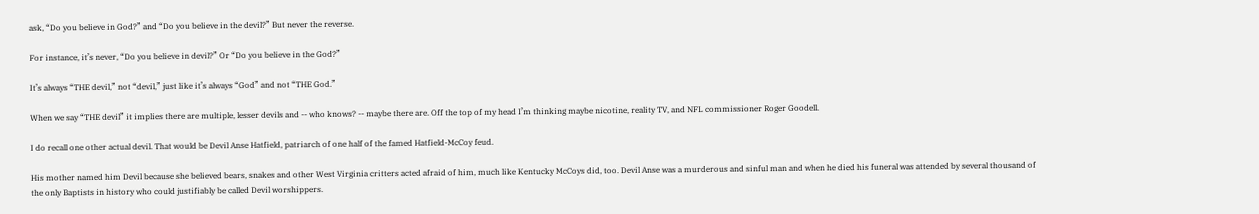ask, “Do you believe in God?” and “Do you believe in the devil?” But never the reverse.

For instance, it’s never, “Do you believe in devil?” Or “Do you believe in the God?”

It’s always “THE devil,” not “devil,” just like it’s always “God” and not “THE God.”

When we say “THE devil” it implies there are multiple, lesser devils and -- who knows? -- maybe there are. Off the top of my head I’m thinking maybe nicotine, reality TV, and NFL commissioner Roger Goodell.

I do recall one other actual devil. That would be Devil Anse Hatfield, patriarch of one half of the famed Hatfield-McCoy feud.

His mother named him Devil because she believed bears, snakes and other West Virginia critters acted afraid of him, much like Kentucky McCoys did, too. Devil Anse was a murderous and sinful man and when he died his funeral was attended by several thousand of the only Baptists in history who could justifiably be called Devil worshippers.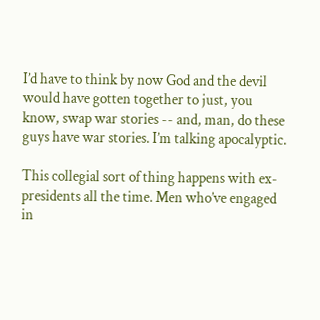I’d have to think by now God and the devil would have gotten together to just, you know, swap war stories -- and, man, do these guys have war stories. I’m talking apocalyptic.

This collegial sort of thing happens with ex-presidents all the time. Men who’ve engaged in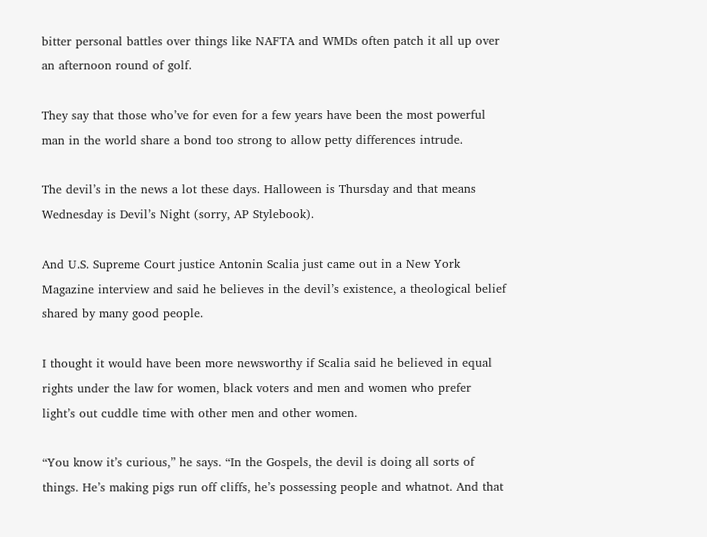bitter personal battles over things like NAFTA and WMDs often patch it all up over an afternoon round of golf.

They say that those who’ve for even for a few years have been the most powerful man in the world share a bond too strong to allow petty differences intrude.

The devil’s in the news a lot these days. Halloween is Thursday and that means Wednesday is Devil’s Night (sorry, AP Stylebook).

And U.S. Supreme Court justice Antonin Scalia just came out in a New York Magazine interview and said he believes in the devil’s existence, a theological belief shared by many good people.

I thought it would have been more newsworthy if Scalia said he believed in equal rights under the law for women, black voters and men and women who prefer light’s out cuddle time with other men and other women.

“You know it’s curious,” he says. “In the Gospels, the devil is doing all sorts of things. He’s making pigs run off cliffs, he’s possessing people and whatnot. And that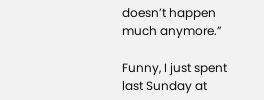doesn’t happen much anymore.”

Funny, I just spent last Sunday at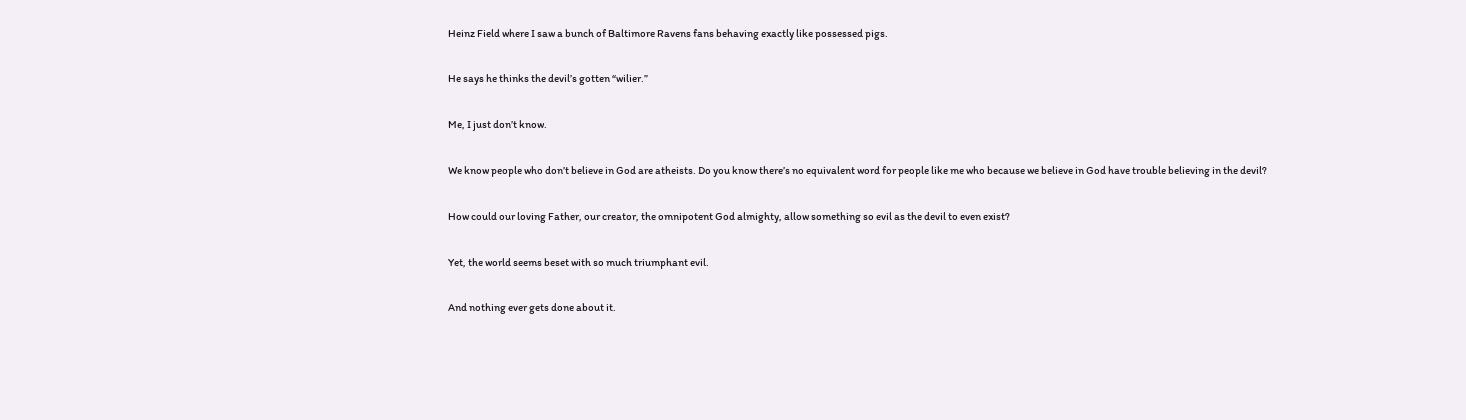Heinz Field where I saw a bunch of Baltimore Ravens fans behaving exactly like possessed pigs.

He says he thinks the devil’s gotten “wilier.”

Me, I just don’t know.

We know people who don’t believe in God are atheists. Do you know there’s no equivalent word for people like me who because we believe in God have trouble believing in the devil?

How could our loving Father, our creator, the omnipotent God almighty, allow something so evil as the devil to even exist?

Yet, the world seems beset with so much triumphant evil.

And nothing ever gets done about it.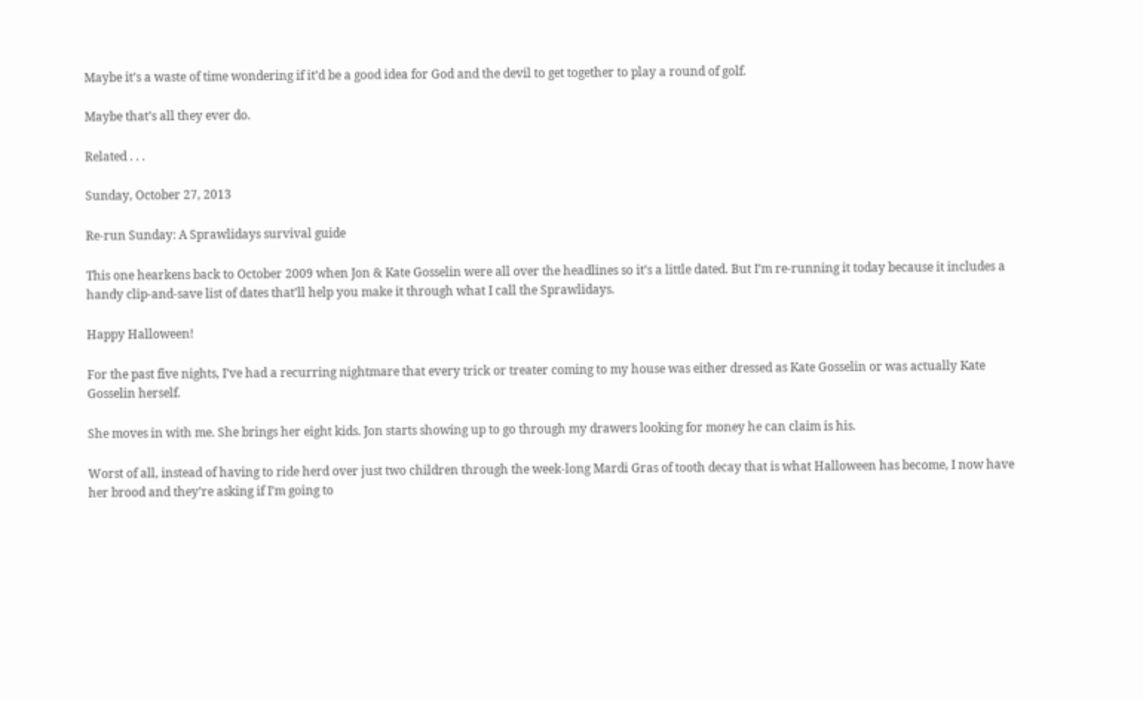Maybe it’s a waste of time wondering if it’d be a good idea for God and the devil to get together to play a round of golf.

Maybe that’s all they ever do.

Related . . .

Sunday, October 27, 2013

Re-run Sunday: A Sprawlidays survival guide

This one hearkens back to October 2009 when Jon & Kate Gosselin were all over the headlines so it’s a little dated. But I’m re-running it today because it includes a handy clip-and-save list of dates that’ll help you make it through what I call the Sprawlidays.

Happy Halloween!

For the past five nights, I’ve had a recurring nightmare that every trick or treater coming to my house was either dressed as Kate Gosselin or was actually Kate Gosselin herself.

She moves in with me. She brings her eight kids. Jon starts showing up to go through my drawers looking for money he can claim is his.

Worst of all, instead of having to ride herd over just two children through the week-long Mardi Gras of tooth decay that is what Halloween has become, I now have her brood and they’re asking if I’m going to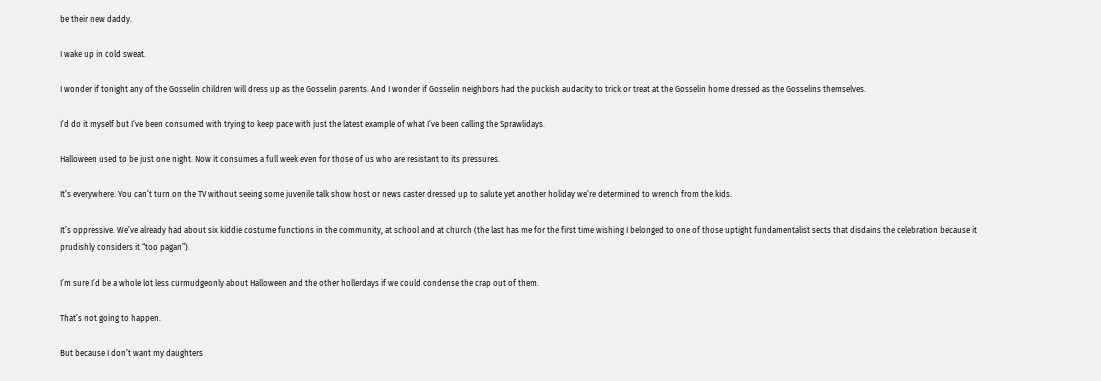be their new daddy.

I wake up in cold sweat.

I wonder if tonight any of the Gosselin children will dress up as the Gosselin parents. And I wonder if Gosselin neighbors had the puckish audacity to trick or treat at the Gosselin home dressed as the Gosselins themselves.

I’d do it myself but I’ve been consumed with trying to keep pace with just the latest example of what I’ve been calling the Sprawlidays.

Halloween used to be just one night. Now it consumes a full week even for those of us who are resistant to its pressures.

It’s everywhere. You can’t turn on the TV without seeing some juvenile talk show host or news caster dressed up to salute yet another holiday we’re determined to wrench from the kids.

It’s oppressive. We’ve already had about six kiddie costume functions in the community, at school and at church (the last has me for the first time wishing I belonged to one of those uptight fundamentalist sects that disdains the celebration because it prudishly considers it “too pagan”).

I’m sure I’d be a whole lot less curmudgeonly about Halloween and the other hollerdays if we could condense the crap out of them.

That’s not going to happen.

But because I don’t want my daughters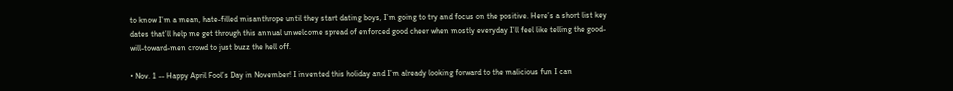to know I’m a mean, hate-filled misanthrope until they start dating boys, I’m going to try and focus on the positive. Here’s a short list key dates that’ll help me get through this annual unwelcome spread of enforced good cheer when mostly everyday I’ll feel like telling the good-will-toward-men crowd to just buzz the hell off.

• Nov. 1 -- Happy April Fool’s Day in November! I invented this holiday and I’m already looking forward to the malicious fun I can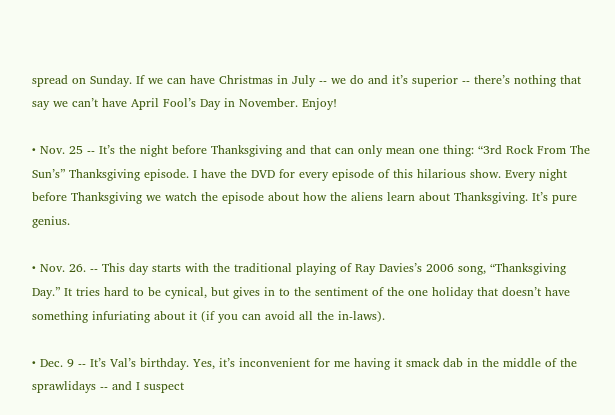spread on Sunday. If we can have Christmas in July -- we do and it’s superior -- there’s nothing that say we can’t have April Fool’s Day in November. Enjoy!

• Nov. 25 -- It’s the night before Thanksgiving and that can only mean one thing: “3rd Rock From The Sun’s” Thanksgiving episode. I have the DVD for every episode of this hilarious show. Every night before Thanksgiving we watch the episode about how the aliens learn about Thanksgiving. It’s pure genius.

• Nov. 26. -- This day starts with the traditional playing of Ray Davies’s 2006 song, “Thanksgiving Day.” It tries hard to be cynical, but gives in to the sentiment of the one holiday that doesn’t have something infuriating about it (if you can avoid all the in-laws).

• Dec. 9 -- It’s Val’s birthday. Yes, it’s inconvenient for me having it smack dab in the middle of the sprawlidays -- and I suspect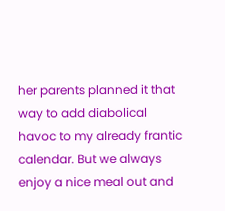her parents planned it that way to add diabolical havoc to my already frantic calendar. But we always enjoy a nice meal out and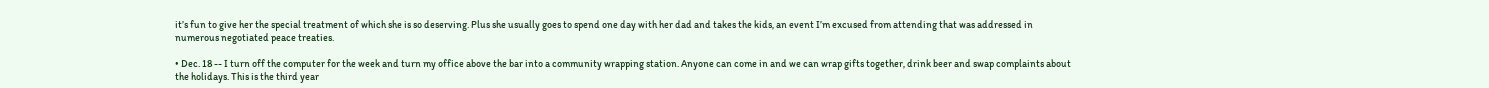it’s fun to give her the special treatment of which she is so deserving. Plus she usually goes to spend one day with her dad and takes the kids, an event I’m excused from attending that was addressed in numerous negotiated peace treaties.

• Dec. 18 -- I turn off the computer for the week and turn my office above the bar into a community wrapping station. Anyone can come in and we can wrap gifts together, drink beer and swap complaints about the holidays. This is the third year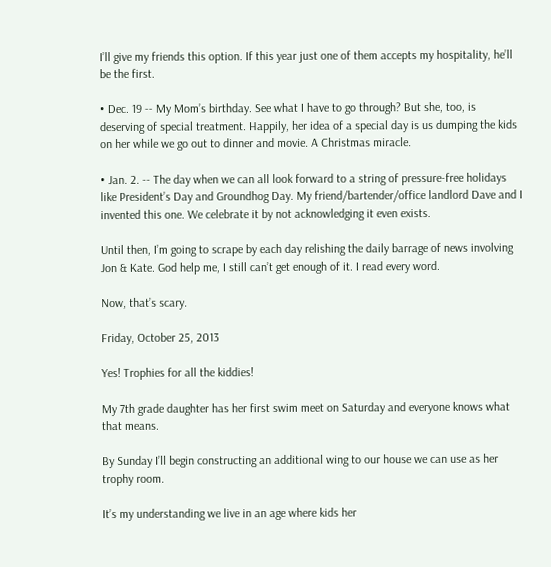I’ll give my friends this option. If this year just one of them accepts my hospitality, he’ll be the first.

• Dec. 19 -- My Mom’s birthday. See what I have to go through? But she, too, is deserving of special treatment. Happily, her idea of a special day is us dumping the kids on her while we go out to dinner and movie. A Christmas miracle.

• Jan. 2. -- The day when we can all look forward to a string of pressure-free holidays like President’s Day and Groundhog Day. My friend/bartender/office landlord Dave and I invented this one. We celebrate it by not acknowledging it even exists.

Until then, I’m going to scrape by each day relishing the daily barrage of news involving Jon & Kate. God help me, I still can’t get enough of it. I read every word.

Now, that’s scary.

Friday, October 25, 2013

Yes! Trophies for all the kiddies!

My 7th grade daughter has her first swim meet on Saturday and everyone knows what that means.

By Sunday I’ll begin constructing an additional wing to our house we can use as her trophy room.

It’s my understanding we live in an age where kids her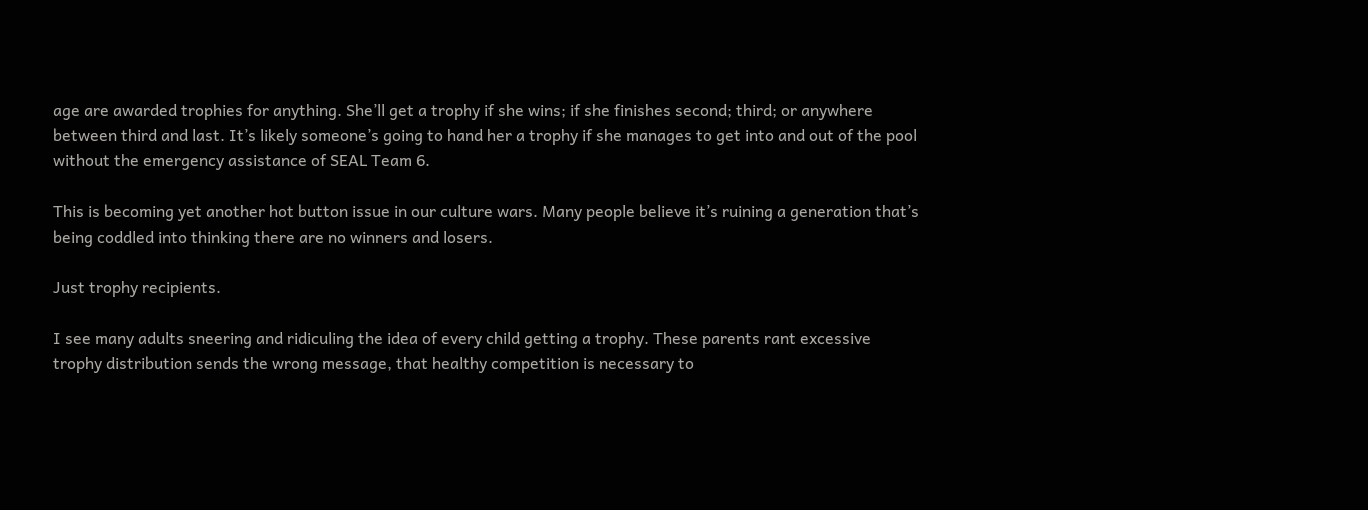age are awarded trophies for anything. She’ll get a trophy if she wins; if she finishes second; third; or anywhere between third and last. It’s likely someone’s going to hand her a trophy if she manages to get into and out of the pool without the emergency assistance of SEAL Team 6.

This is becoming yet another hot button issue in our culture wars. Many people believe it’s ruining a generation that’s being coddled into thinking there are no winners and losers.

Just trophy recipients.

I see many adults sneering and ridiculing the idea of every child getting a trophy. These parents rant excessive trophy distribution sends the wrong message, that healthy competition is necessary to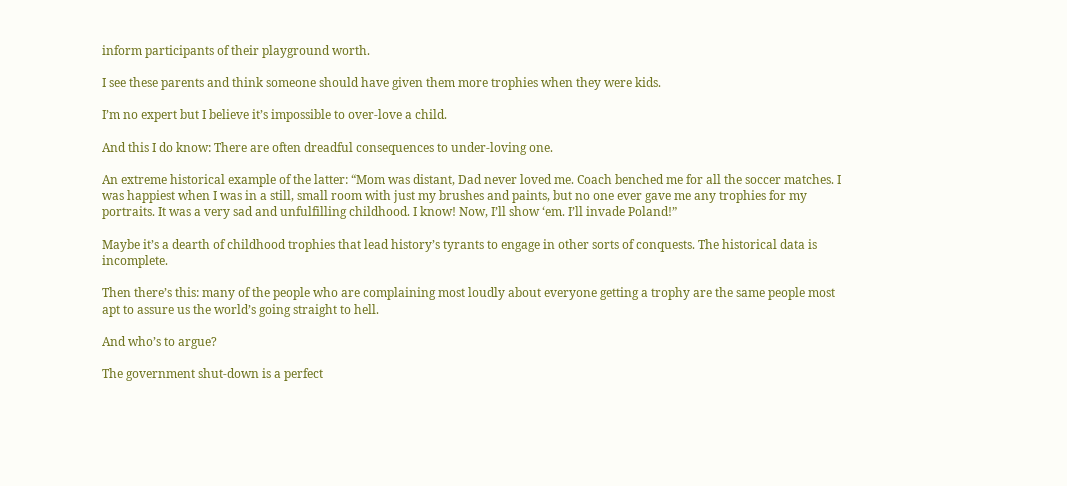inform participants of their playground worth.

I see these parents and think someone should have given them more trophies when they were kids.

I’m no expert but I believe it’s impossible to over-love a child.

And this I do know: There are often dreadful consequences to under-loving one.

An extreme historical example of the latter: “Mom was distant, Dad never loved me. Coach benched me for all the soccer matches. I was happiest when I was in a still, small room with just my brushes and paints, but no one ever gave me any trophies for my portraits. It was a very sad and unfulfilling childhood. I know! Now, I’ll show ‘em. I’ll invade Poland!”

Maybe it’s a dearth of childhood trophies that lead history’s tyrants to engage in other sorts of conquests. The historical data is incomplete.

Then there’s this: many of the people who are complaining most loudly about everyone getting a trophy are the same people most apt to assure us the world’s going straight to hell.

And who’s to argue?

The government shut-down is a perfect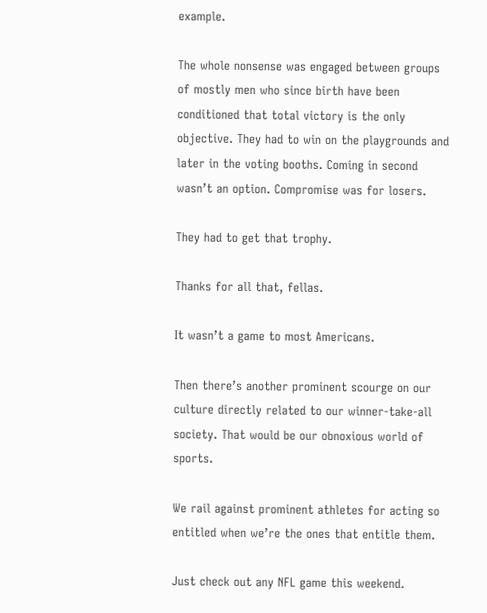example.

The whole nonsense was engaged between groups of mostly men who since birth have been conditioned that total victory is the only objective. They had to win on the playgrounds and later in the voting booths. Coming in second wasn’t an option. Compromise was for losers.

They had to get that trophy.

Thanks for all that, fellas.

It wasn’t a game to most Americans.

Then there’s another prominent scourge on our culture directly related to our winner-take-all society. That would be our obnoxious world of sports.

We rail against prominent athletes for acting so entitled when we’re the ones that entitle them.

Just check out any NFL game this weekend.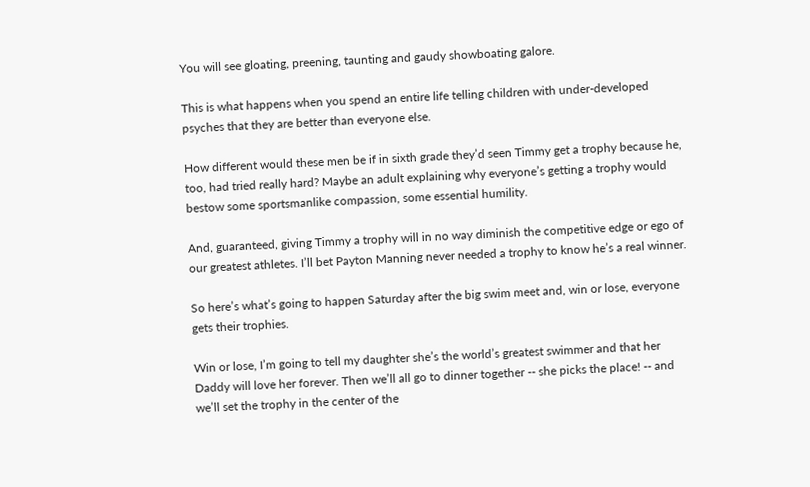You will see gloating, preening, taunting and gaudy showboating galore.

This is what happens when you spend an entire life telling children with under-developed psyches that they are better than everyone else.

How different would these men be if in sixth grade they’d seen Timmy get a trophy because he, too, had tried really hard? Maybe an adult explaining why everyone’s getting a trophy would bestow some sportsmanlike compassion, some essential humility.

And, guaranteed, giving Timmy a trophy will in no way diminish the competitive edge or ego of our greatest athletes. I’ll bet Payton Manning never needed a trophy to know he’s a real winner.

So here’s what’s going to happen Saturday after the big swim meet and, win or lose, everyone gets their trophies.

Win or lose, I’m going to tell my daughter she’s the world’s greatest swimmer and that her Daddy will love her forever. Then we’ll all go to dinner together -- she picks the place! -- and we’ll set the trophy in the center of the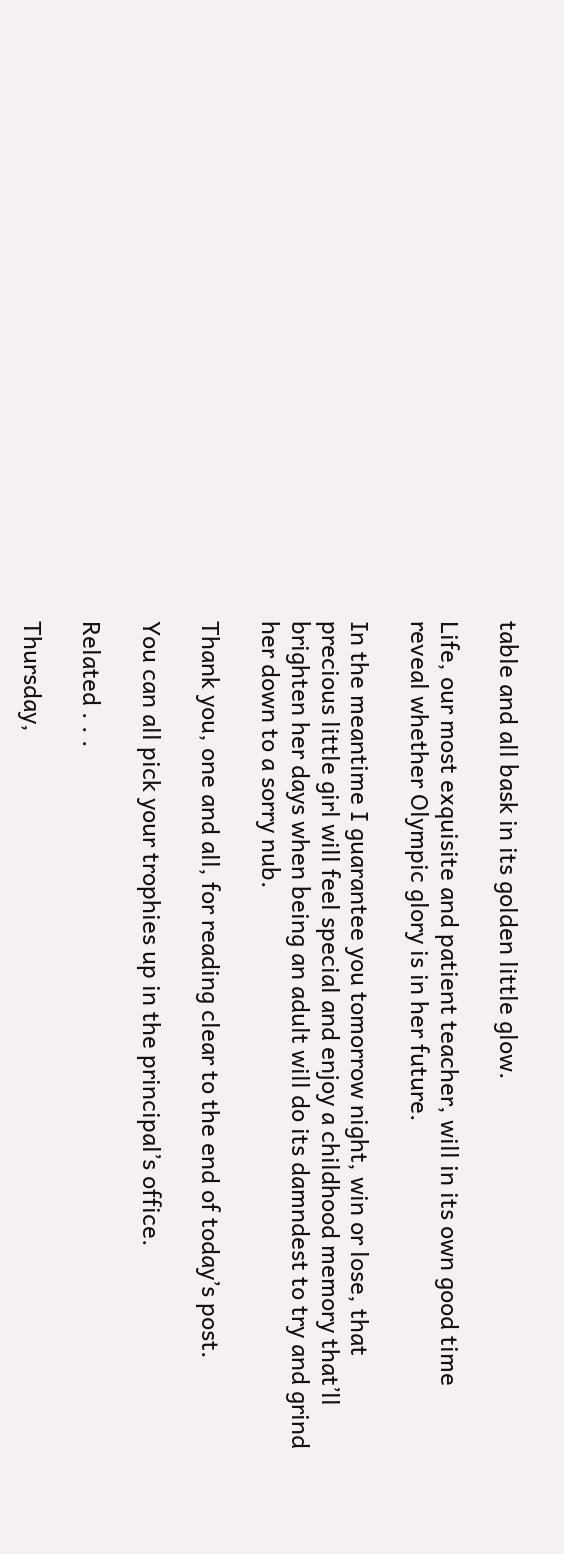table and all bask in its golden little glow.

Life, our most exquisite and patient teacher, will in its own good time reveal whether Olympic glory is in her future.

In the meantime I guarantee you tomorrow night, win or lose, that precious little girl will feel special and enjoy a childhood memory that’ll brighten her days when being an adult will do its damndest to try and grind her down to a sorry nub.

Thank you, one and all, for reading clear to the end of today’s post.

You can all pick your trophies up in the principal’s office.

Related . . .

Thursday,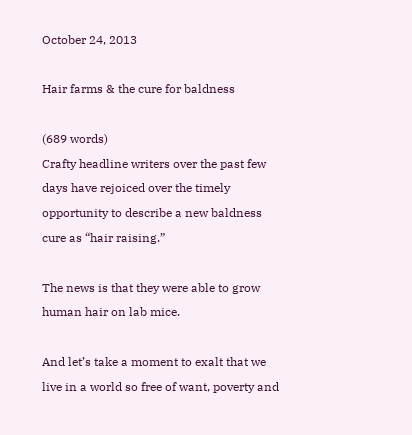October 24, 2013

Hair farms & the cure for baldness

(689 words)
Crafty headline writers over the past few days have rejoiced over the timely opportunity to describe a new baldness cure as “hair raising.”

The news is that they were able to grow human hair on lab mice.

And let’s take a moment to exalt that we live in a world so free of want, poverty and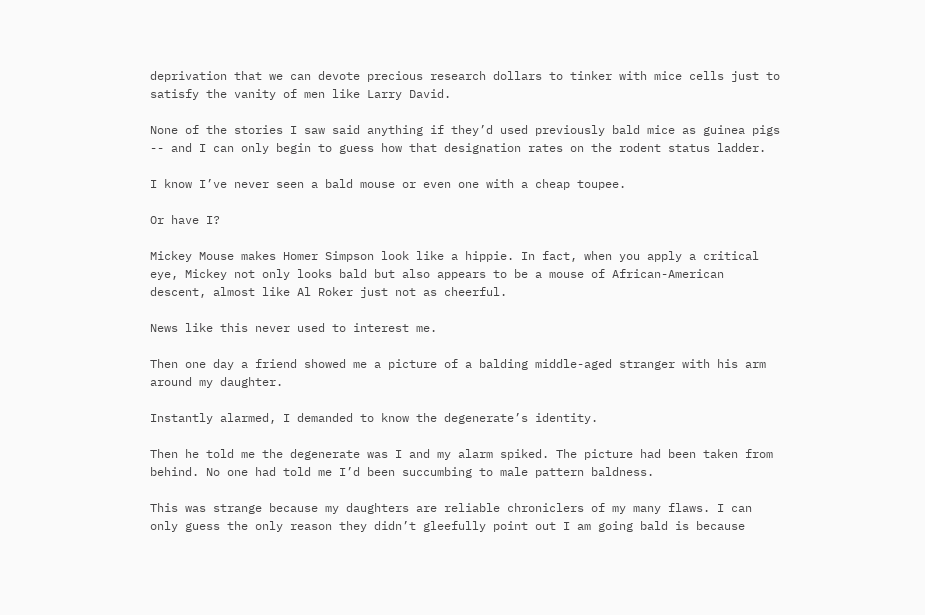deprivation that we can devote precious research dollars to tinker with mice cells just to satisfy the vanity of men like Larry David.

None of the stories I saw said anything if they’d used previously bald mice as guinea pigs -- and I can only begin to guess how that designation rates on the rodent status ladder.

I know I’ve never seen a bald mouse or even one with a cheap toupee.

Or have I?

Mickey Mouse makes Homer Simpson look like a hippie. In fact, when you apply a critical eye, Mickey not only looks bald but also appears to be a mouse of African-American descent, almost like Al Roker just not as cheerful.

News like this never used to interest me.

Then one day a friend showed me a picture of a balding middle-aged stranger with his arm around my daughter.

Instantly alarmed, I demanded to know the degenerate’s identity.

Then he told me the degenerate was I and my alarm spiked. The picture had been taken from behind. No one had told me I’d been succumbing to male pattern baldness.

This was strange because my daughters are reliable chroniclers of my many flaws. I can only guess the only reason they didn’t gleefully point out I am going bald is because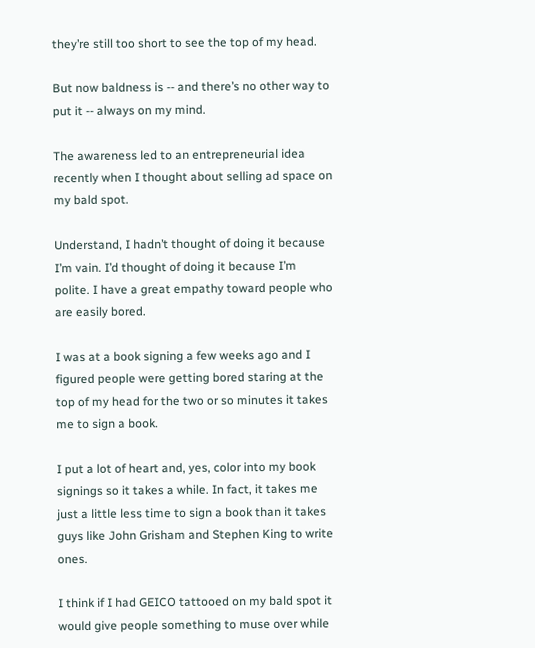they’re still too short to see the top of my head.

But now baldness is -- and there’s no other way to put it -- always on my mind.

The awareness led to an entrepreneurial idea recently when I thought about selling ad space on my bald spot.

Understand, I hadn’t thought of doing it because I’m vain. I’d thought of doing it because I’m polite. I have a great empathy toward people who are easily bored.

I was at a book signing a few weeks ago and I figured people were getting bored staring at the top of my head for the two or so minutes it takes me to sign a book.

I put a lot of heart and, yes, color into my book signings so it takes a while. In fact, it takes me just a little less time to sign a book than it takes guys like John Grisham and Stephen King to write ones.

I think if I had GEICO tattooed on my bald spot it would give people something to muse over while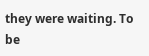they were waiting. To be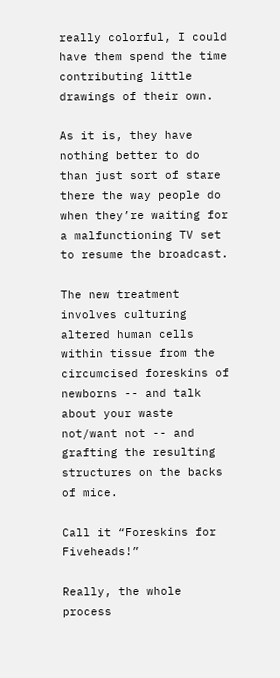really colorful, I could have them spend the time contributing little drawings of their own.

As it is, they have nothing better to do than just sort of stare there the way people do when they’re waiting for a malfunctioning TV set to resume the broadcast.

The new treatment involves culturing altered human cells within tissue from the circumcised foreskins of newborns -- and talk about your waste not/want not -- and grafting the resulting structures on the backs of mice.

Call it “Foreskins for Fiveheads!”

Really, the whole process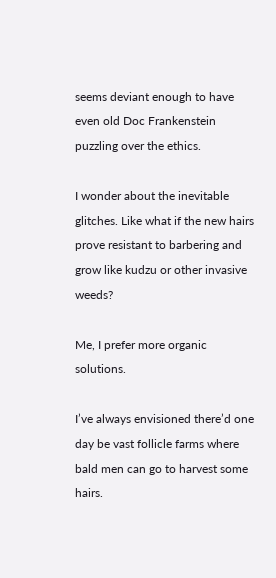seems deviant enough to have even old Doc Frankenstein puzzling over the ethics.

I wonder about the inevitable glitches. Like what if the new hairs prove resistant to barbering and grow like kudzu or other invasive weeds?

Me, I prefer more organic solutions.

I’ve always envisioned there’d one day be vast follicle farms where bald men can go to harvest some hairs.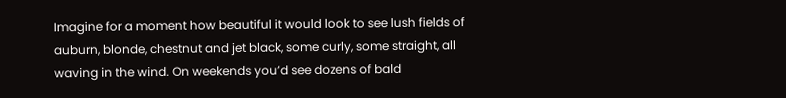Imagine for a moment how beautiful it would look to see lush fields of auburn, blonde, chestnut and jet black, some curly, some straight, all waving in the wind. On weekends you’d see dozens of bald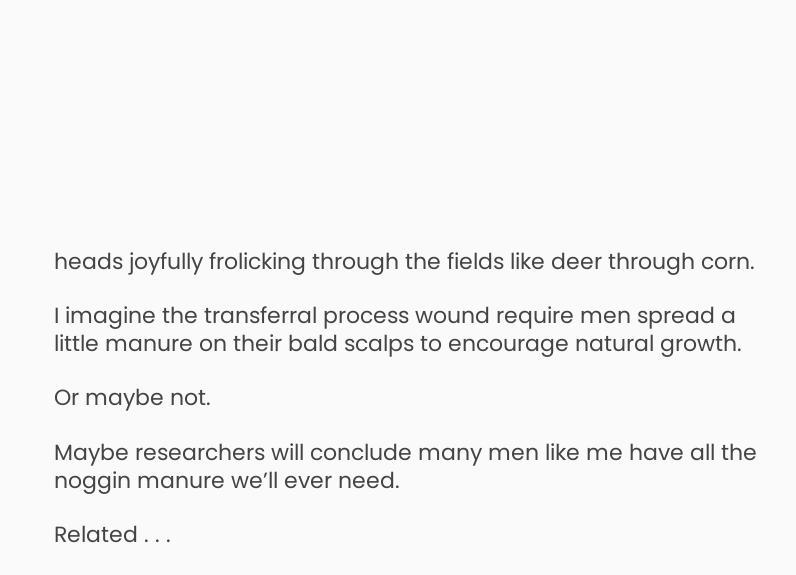heads joyfully frolicking through the fields like deer through corn.

I imagine the transferral process wound require men spread a little manure on their bald scalps to encourage natural growth.

Or maybe not.

Maybe researchers will conclude many men like me have all the noggin manure we’ll ever need.

Related . . .